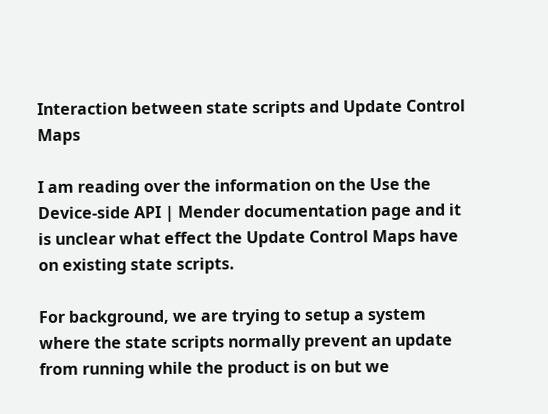Interaction between state scripts and Update Control Maps

I am reading over the information on the Use the Device-side API | Mender documentation page and it is unclear what effect the Update Control Maps have on existing state scripts.

For background, we are trying to setup a system where the state scripts normally prevent an update from running while the product is on but we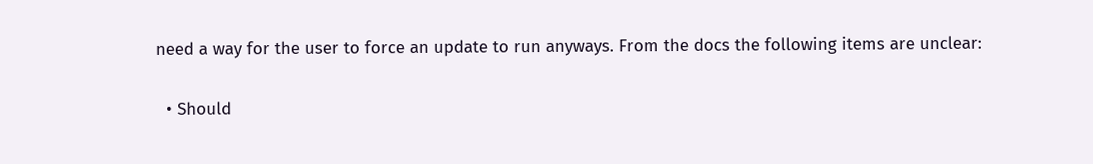need a way for the user to force an update to run anyways. From the docs the following items are unclear:

  • Should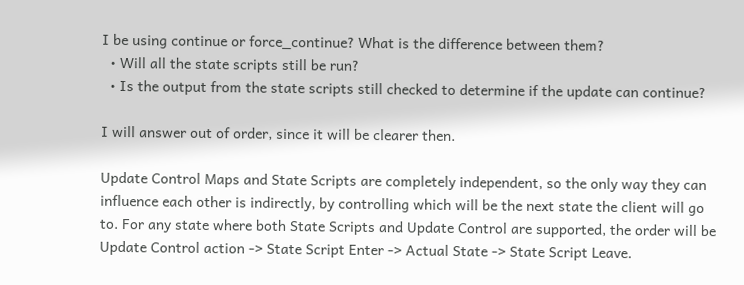I be using continue or force_continue? What is the difference between them?
  • Will all the state scripts still be run?
  • Is the output from the state scripts still checked to determine if the update can continue?

I will answer out of order, since it will be clearer then.

Update Control Maps and State Scripts are completely independent, so the only way they can influence each other is indirectly, by controlling which will be the next state the client will go to. For any state where both State Scripts and Update Control are supported, the order will be Update Control action -> State Script Enter -> Actual State -> State Script Leave.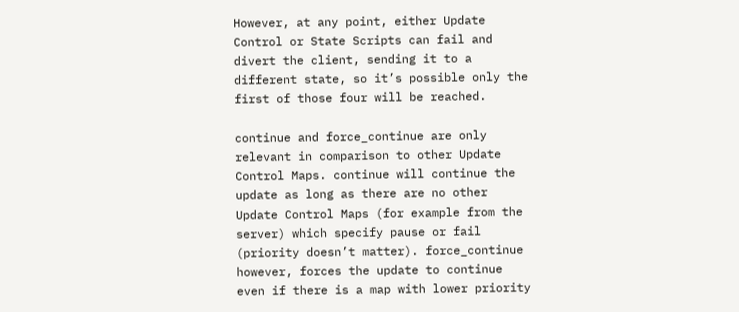However, at any point, either Update Control or State Scripts can fail and divert the client, sending it to a different state, so it’s possible only the first of those four will be reached.

continue and force_continue are only relevant in comparison to other Update Control Maps. continue will continue the update as long as there are no other Update Control Maps (for example from the server) which specify pause or fail (priority doesn’t matter). force_continue however, forces the update to continue even if there is a map with lower priority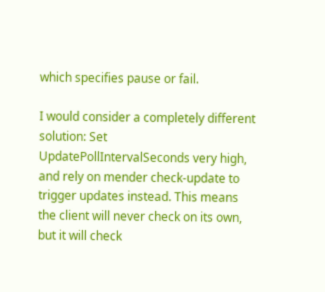which specifies pause or fail.

I would consider a completely different solution: Set UpdatePollIntervalSeconds very high, and rely on mender check-update to trigger updates instead. This means the client will never check on its own, but it will check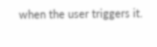when the user triggers it.